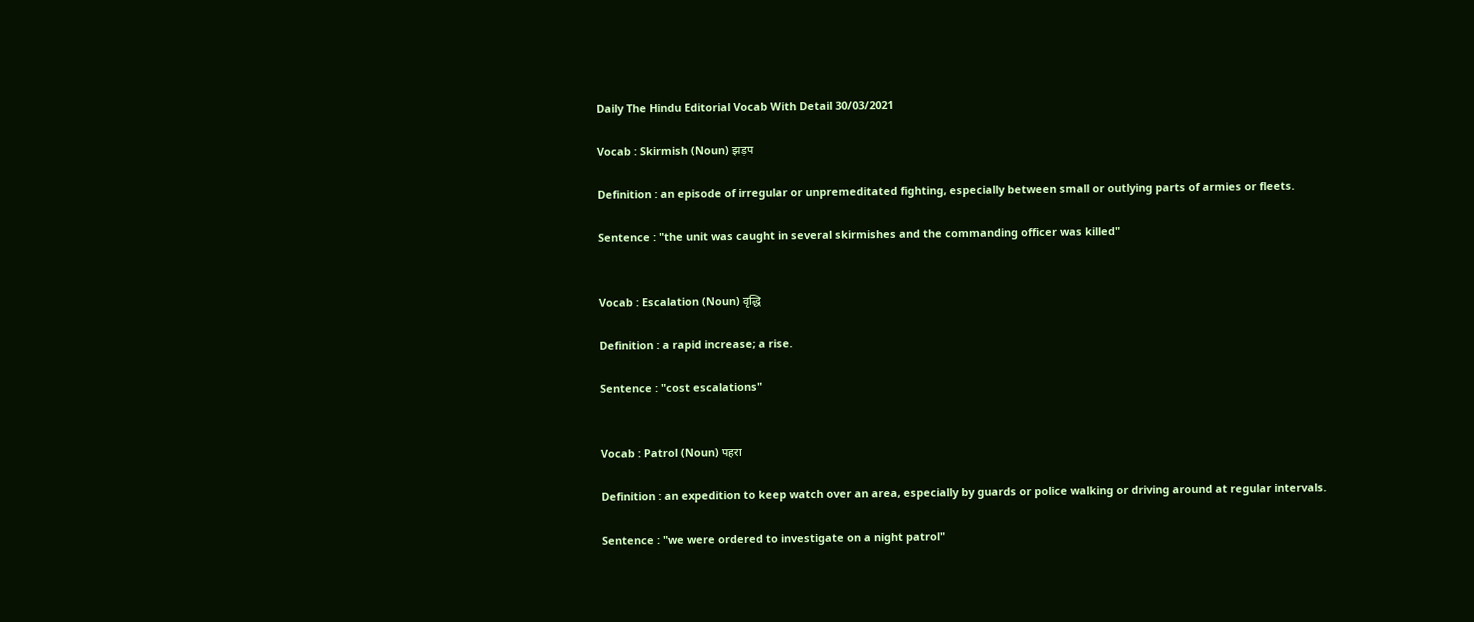Daily The Hindu Editorial Vocab With Detail 30/03/2021

Vocab : Skirmish (Noun) झड़प

Definition : an episode of irregular or unpremeditated fighting, especially between small or outlying parts of armies or fleets.

Sentence : "the unit was caught in several skirmishes and the commanding officer was killed"


Vocab : Escalation (Noun) वृद्धि

Definition : a rapid increase; a rise.

Sentence : "cost escalations"


Vocab : Patrol (Noun) पहरा

Definition : an expedition to keep watch over an area, especially by guards or police walking or driving around at regular intervals.

Sentence : "we were ordered to investigate on a night patrol"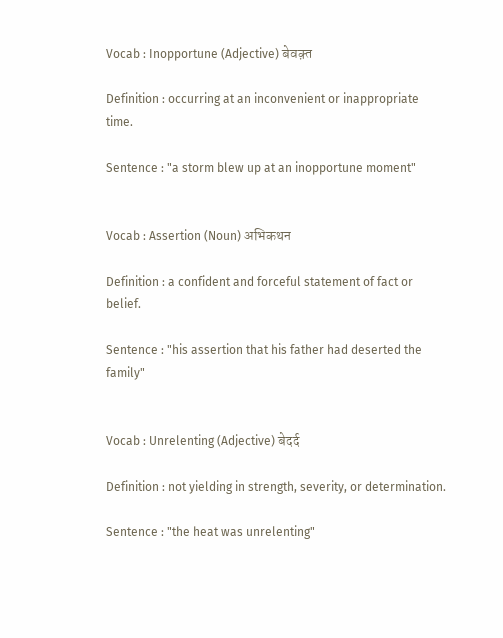Vocab : Inopportune (Adjective) बेवक़्त

Definition : occurring at an inconvenient or inappropriate time.

Sentence : "a storm blew up at an inopportune moment"


Vocab : Assertion (Noun) अभिकथन

Definition : a confident and forceful statement of fact or belief.

Sentence : "his assertion that his father had deserted the family"


Vocab : Unrelenting (Adjective) बेदर्द

Definition : not yielding in strength, severity, or determination.

Sentence : "the heat was unrelenting"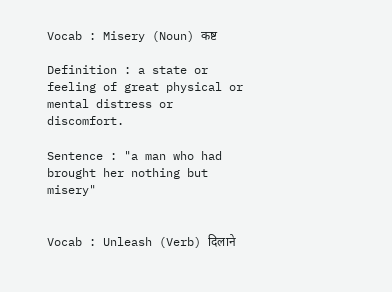Vocab : Misery (Noun) कष्ट

Definition : a state or feeling of great physical or mental distress or discomfort.

Sentence : "a man who had brought her nothing but misery"


Vocab : Unleash (Verb) दिलाने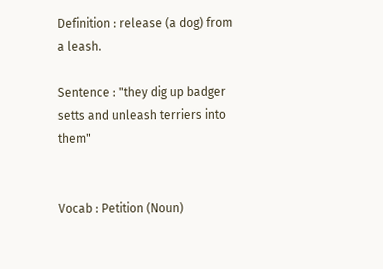Definition : release (a dog) from a leash.

Sentence : "they dig up badger setts and unleash terriers into them"


Vocab : Petition (Noun)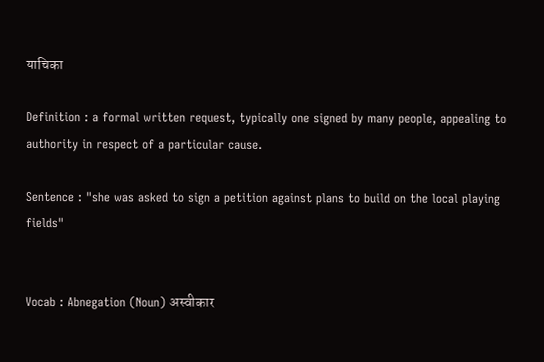याचिका

Definition : a formal written request, typically one signed by many people, appealing to authority in respect of a particular cause.

Sentence : "she was asked to sign a petition against plans to build on the local playing fields"


Vocab : Abnegation (Noun) अस्वीकार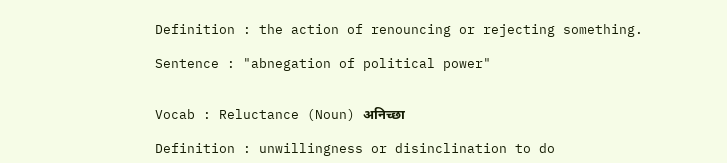Definition : the action of renouncing or rejecting something.

Sentence : "abnegation of political power"


Vocab : Reluctance (Noun) अनिच्छा

Definition : unwillingness or disinclination to do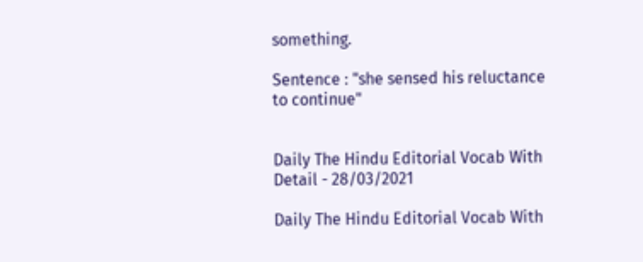something.

Sentence : "she sensed his reluctance to continue"


Daily The Hindu Editorial Vocab With Detail - 28/03/2021

Daily The Hindu Editorial Vocab With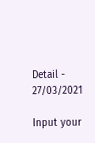Detail - 27/03/2021

Input your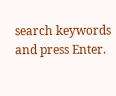search keywords and press Enter.